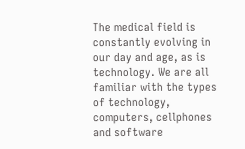The medical field is constantly evolving in our day and age, as is technology. We are all familiar with the types of technology, computers, cellphones and software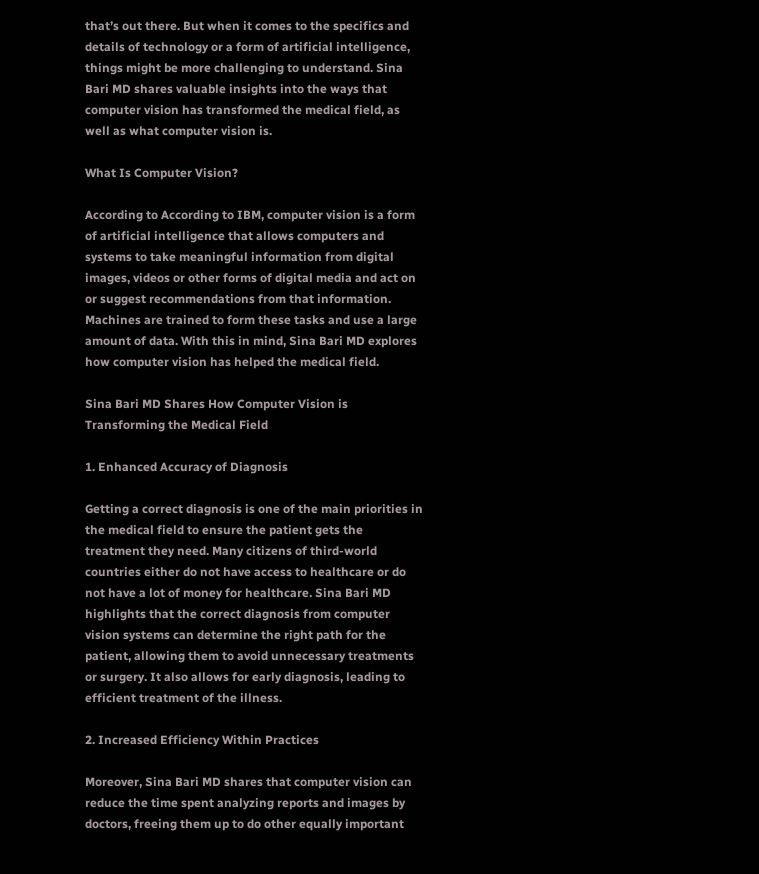that’s out there. But when it comes to the specifics and details of technology or a form of artificial intelligence, things might be more challenging to understand. Sina Bari MD shares valuable insights into the ways that computer vision has transformed the medical field, as well as what computer vision is.

What Is Computer Vision?

According to According to IBM, computer vision is a form of artificial intelligence that allows computers and systems to take meaningful information from digital images, videos or other forms of digital media and act on or suggest recommendations from that information. Machines are trained to form these tasks and use a large amount of data. With this in mind, Sina Bari MD explores how computer vision has helped the medical field.

Sina Bari MD Shares How Computer Vision is Transforming the Medical Field

1. Enhanced Accuracy of Diagnosis

Getting a correct diagnosis is one of the main priorities in the medical field to ensure the patient gets the treatment they need. Many citizens of third-world countries either do not have access to healthcare or do not have a lot of money for healthcare. Sina Bari MD highlights that the correct diagnosis from computer vision systems can determine the right path for the patient, allowing them to avoid unnecessary treatments or surgery. It also allows for early diagnosis, leading to efficient treatment of the illness.

2. Increased Efficiency Within Practices

Moreover, Sina Bari MD shares that computer vision can reduce the time spent analyzing reports and images by doctors, freeing them up to do other equally important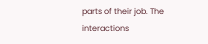parts of their job. The interactions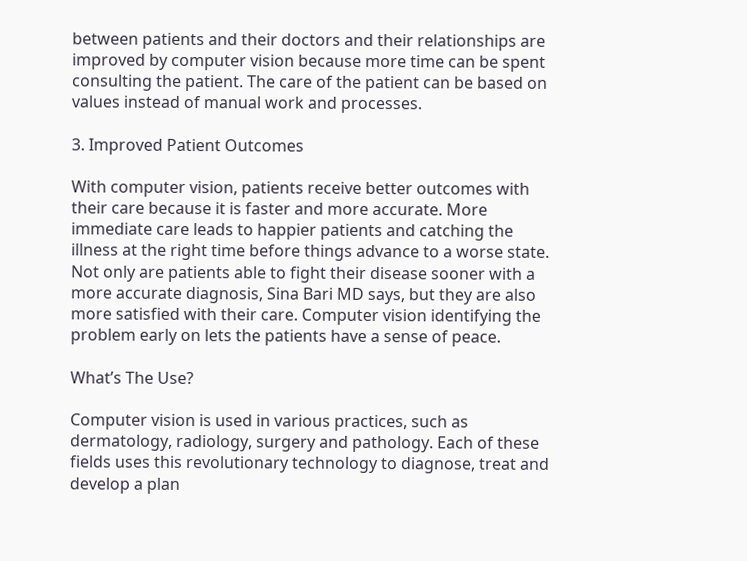between patients and their doctors and their relationships are improved by computer vision because more time can be spent consulting the patient. The care of the patient can be based on values instead of manual work and processes.

3. Improved Patient Outcomes

With computer vision, patients receive better outcomes with their care because it is faster and more accurate. More immediate care leads to happier patients and catching the illness at the right time before things advance to a worse state. Not only are patients able to fight their disease sooner with a more accurate diagnosis, Sina Bari MD says, but they are also more satisfied with their care. Computer vision identifying the problem early on lets the patients have a sense of peace.

What’s The Use?

Computer vision is used in various practices, such as dermatology, radiology, surgery and pathology. Each of these fields uses this revolutionary technology to diagnose, treat and develop a plan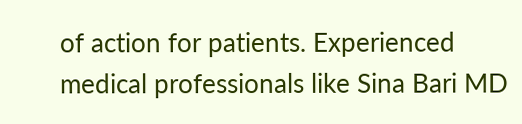of action for patients. Experienced medical professionals like Sina Bari MD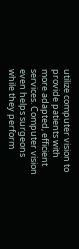utilize computer vision to provide patients with more adapted, efficient services. Computer vision even helps surgeons while they perform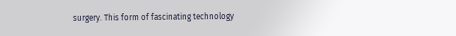surgery. This form of fascinating technology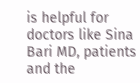is helpful for doctors like Sina Bari MD, patients and the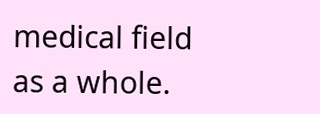medical field as a whole.